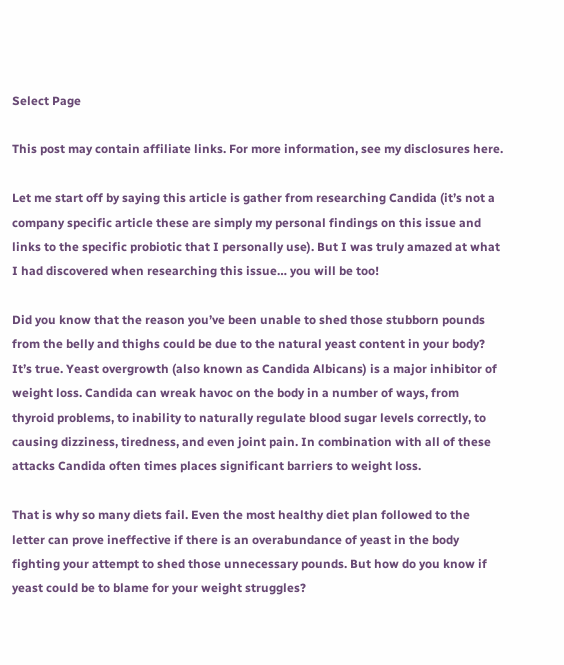Select Page

This post may contain affiliate links. For more information, see my disclosures here.

Let me start off by saying this article is gather from researching Candida (it’s not a company specific article these are simply my personal findings on this issue and links to the specific probiotic that I personally use). But I was truly amazed at what I had discovered when researching this issue… you will be too!

Did you know that the reason you’ve been unable to shed those stubborn pounds from the belly and thighs could be due to the natural yeast content in your body? It’s true. Yeast overgrowth (also known as Candida Albicans) is a major inhibitor of weight loss. Candida can wreak havoc on the body in a number of ways, from thyroid problems, to inability to naturally regulate blood sugar levels correctly, to causing dizziness, tiredness, and even joint pain. In combination with all of these attacks Candida often times places significant barriers to weight loss.

That is why so many diets fail. Even the most healthy diet plan followed to the letter can prove ineffective if there is an overabundance of yeast in the body fighting your attempt to shed those unnecessary pounds. But how do you know if yeast could be to blame for your weight struggles?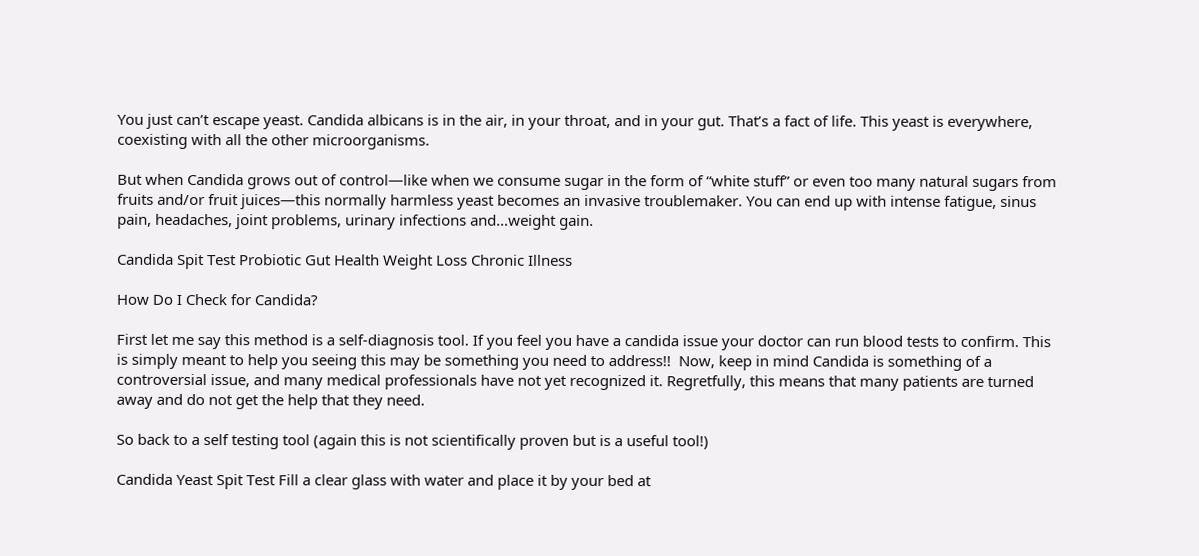You just can’t escape yeast. Candida albicans is in the air, in your throat, and in your gut. That’s a fact of life. This yeast is everywhere, coexisting with all the other microorganisms.

But when Candida grows out of control—like when we consume sugar in the form of “white stuff” or even too many natural sugars from fruits and/or fruit juices—this normally harmless yeast becomes an invasive troublemaker. You can end up with intense fatigue, sinus pain, headaches, joint problems, urinary infections and…weight gain.

Candida Spit Test Probiotic Gut Health Weight Loss Chronic Illness

How Do I Check for Candida?

First let me say this method is a self-diagnosis tool. If you feel you have a candida issue your doctor can run blood tests to confirm. This is simply meant to help you seeing this may be something you need to address!!  Now, keep in mind Candida is something of a controversial issue, and many medical professionals have not yet recognized it. Regretfully, this means that many patients are turned away and do not get the help that they need.

So back to a self testing tool (again this is not scientifically proven but is a useful tool!)

Candida Yeast Spit Test Fill a clear glass with water and place it by your bed at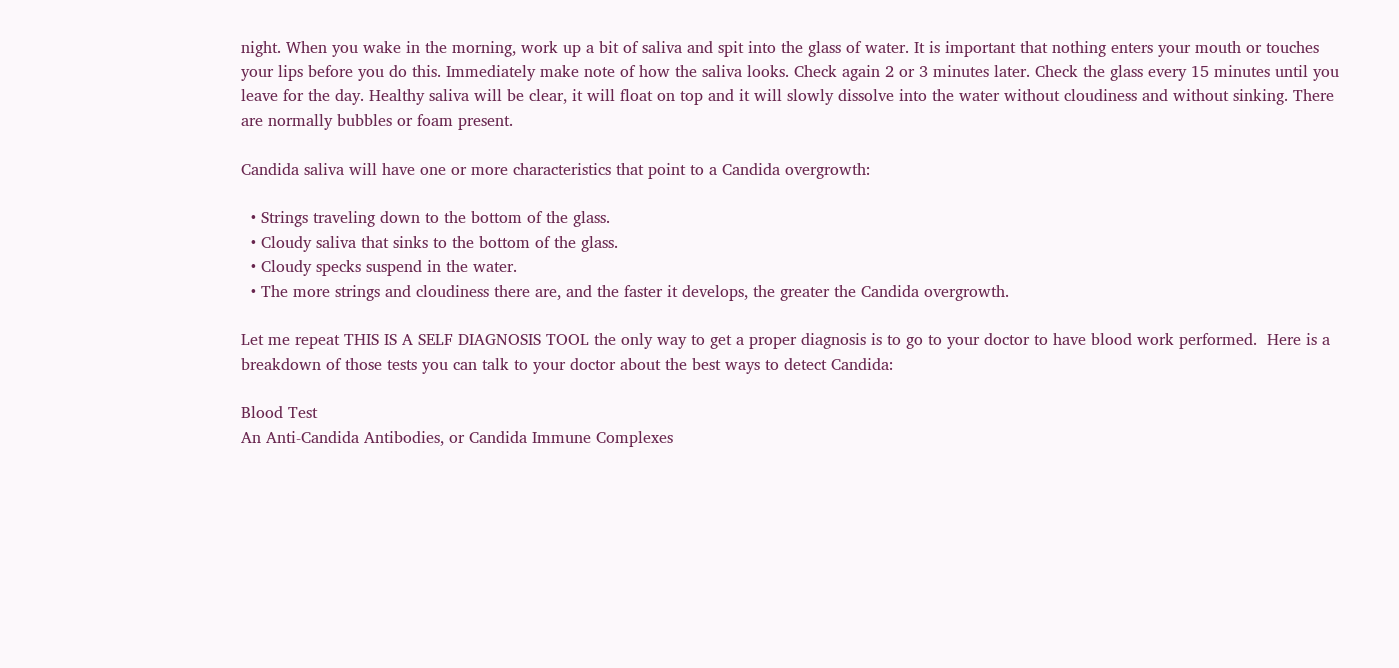night. When you wake in the morning, work up a bit of saliva and spit into the glass of water. It is important that nothing enters your mouth or touches your lips before you do this. Immediately make note of how the saliva looks. Check again 2 or 3 minutes later. Check the glass every 15 minutes until you leave for the day. Healthy saliva will be clear, it will float on top and it will slowly dissolve into the water without cloudiness and without sinking. There are normally bubbles or foam present.

Candida saliva will have one or more characteristics that point to a Candida overgrowth:

  • Strings traveling down to the bottom of the glass.
  • Cloudy saliva that sinks to the bottom of the glass.
  • Cloudy specks suspend in the water.
  • The more strings and cloudiness there are, and the faster it develops, the greater the Candida overgrowth.

Let me repeat THIS IS A SELF DIAGNOSIS TOOL the only way to get a proper diagnosis is to go to your doctor to have blood work performed.  Here is a breakdown of those tests you can talk to your doctor about the best ways to detect Candida:

Blood Test
An Anti-Candida Antibodies, or Candida Immune Complexes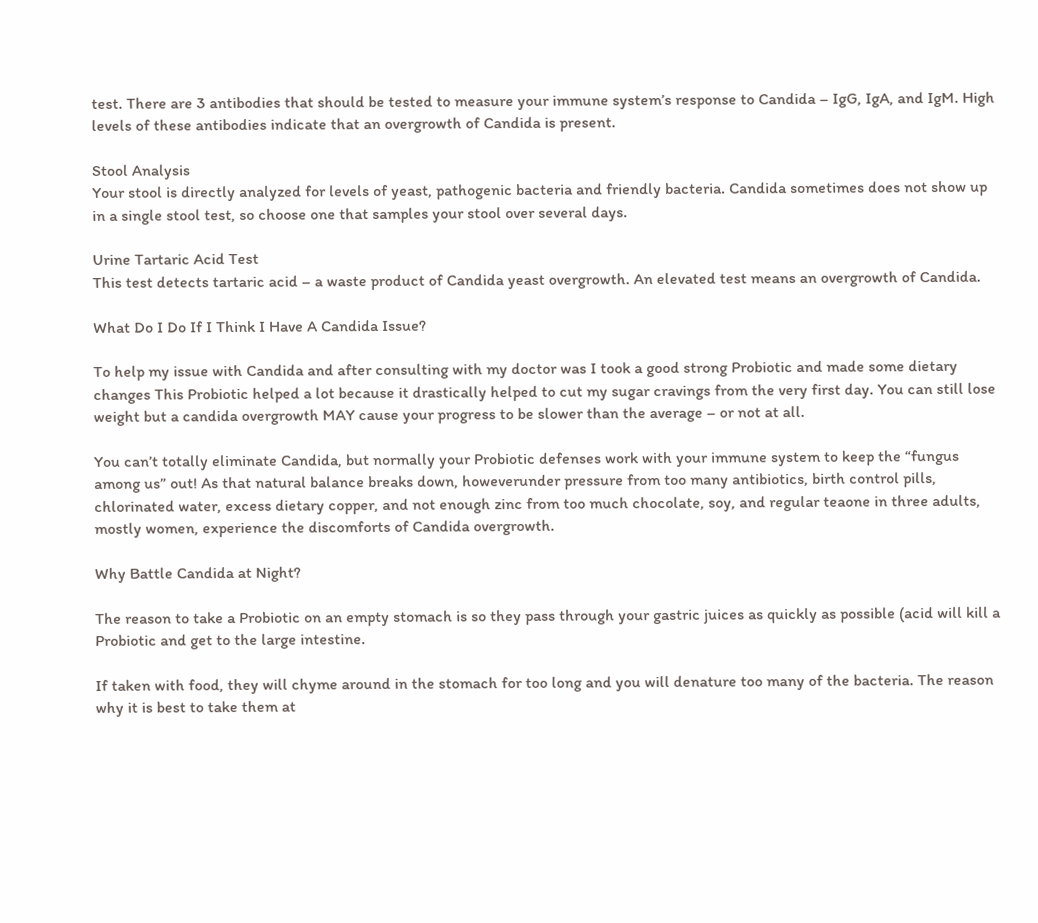test. There are 3 antibodies that should be tested to measure your immune system’s response to Candida – IgG, IgA, and IgM. High levels of these antibodies indicate that an overgrowth of Candida is present.

Stool Analysis
Your stool is directly analyzed for levels of yeast, pathogenic bacteria and friendly bacteria. Candida sometimes does not show up in a single stool test, so choose one that samples your stool over several days.

Urine Tartaric Acid Test
This test detects tartaric acid – a waste product of Candida yeast overgrowth. An elevated test means an overgrowth of Candida.

What Do I Do If I Think I Have A Candida Issue?

To help my issue with Candida and after consulting with my doctor was I took a good strong Probiotic and made some dietary changes This Probiotic helped a lot because it drastically helped to cut my sugar cravings from the very first day. You can still lose weight but a candida overgrowth MAY cause your progress to be slower than the average – or not at all.

You can’t totally eliminate Candida, but normally your Probiotic defenses work with your immune system to keep the “fungus among us” out! As that natural balance breaks down, howeverunder pressure from too many antibiotics, birth control pills, chlorinated water, excess dietary copper, and not enough zinc from too much chocolate, soy, and regular teaone in three adults, mostly women, experience the discomforts of Candida overgrowth.

Why Battle Candida at Night?

The reason to take a Probiotic on an empty stomach is so they pass through your gastric juices as quickly as possible (acid will kill a Probiotic and get to the large intestine.

If taken with food, they will chyme around in the stomach for too long and you will denature too many of the bacteria. The reason why it is best to take them at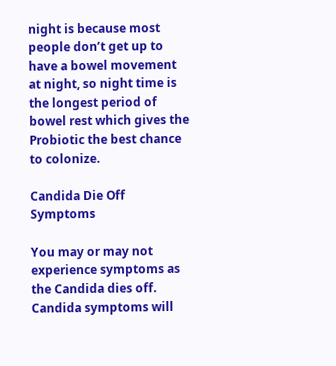night is because most people don’t get up to have a bowel movement at night, so night time is the longest period of bowel rest which gives the Probiotic the best chance to colonize.

Candida Die Off Symptoms

You may or may not experience symptoms as the Candida dies off. Candida symptoms will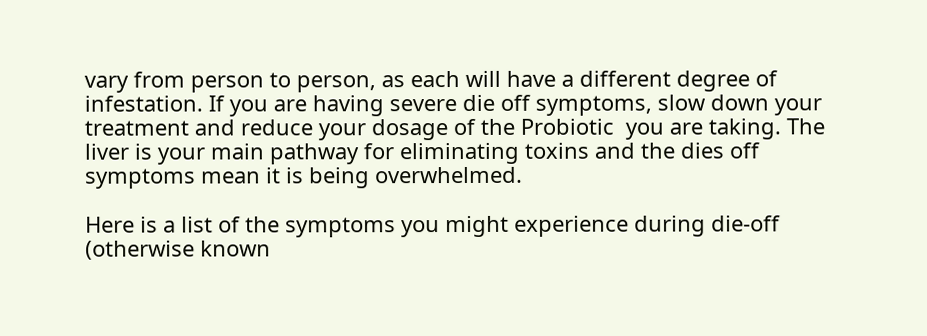vary from person to person, as each will have a different degree of infestation. If you are having severe die off symptoms, slow down your treatment and reduce your dosage of the Probiotic  you are taking. The liver is your main pathway for eliminating toxins and the dies off symptoms mean it is being overwhelmed.

Here is a list of the symptoms you might experience during die-off (otherwise known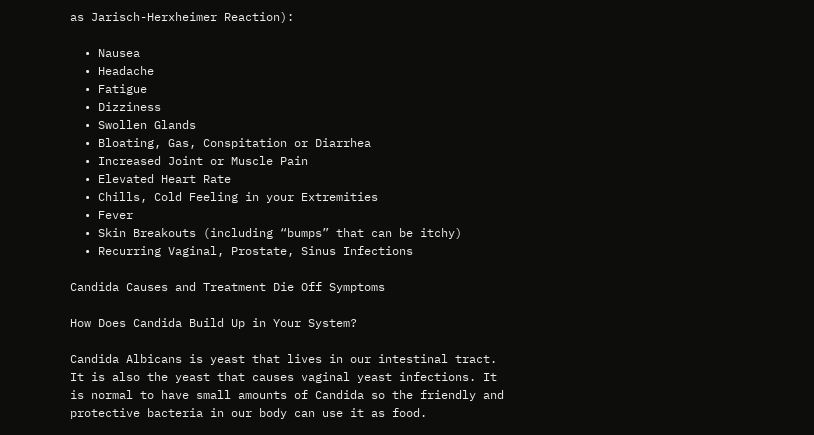as Jarisch-Herxheimer Reaction):

  • Nausea
  • Headache
  • Fatigue
  • Dizziness
  • Swollen Glands
  • Bloating, Gas, Conspitation or Diarrhea
  • Increased Joint or Muscle Pain
  • Elevated Heart Rate
  • Chills, Cold Feeling in your Extremities
  • Fever
  • Skin Breakouts (including “bumps” that can be itchy)
  • Recurring Vaginal, Prostate, Sinus Infections

Candida Causes and Treatment Die Off Symptoms

How Does Candida Build Up in Your System?

Candida Albicans is yeast that lives in our intestinal tract. It is also the yeast that causes vaginal yeast infections. It is normal to have small amounts of Candida so the friendly and protective bacteria in our body can use it as food.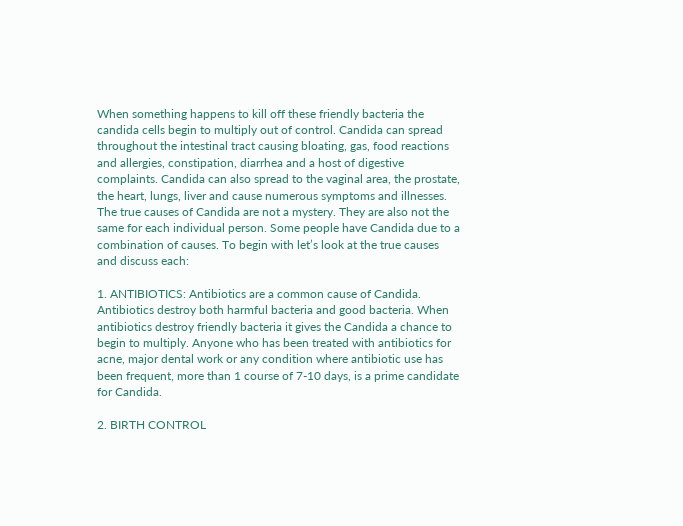When something happens to kill off these friendly bacteria the candida cells begin to multiply out of control. Candida can spread throughout the intestinal tract causing bloating, gas, food reactions and allergies, constipation, diarrhea and a host of digestive complaints. Candida can also spread to the vaginal area, the prostate, the heart, lungs, liver and cause numerous symptoms and illnesses. The true causes of Candida are not a mystery. They are also not the same for each individual person. Some people have Candida due to a combination of causes. To begin with let’s look at the true causes and discuss each:

1. ANTIBIOTICS: Antibiotics are a common cause of Candida. Antibiotics destroy both harmful bacteria and good bacteria. When antibiotics destroy friendly bacteria it gives the Candida a chance to begin to multiply. Anyone who has been treated with antibiotics for acne, major dental work or any condition where antibiotic use has been frequent, more than 1 course of 7-10 days, is a prime candidate for Candida.

2. BIRTH CONTROL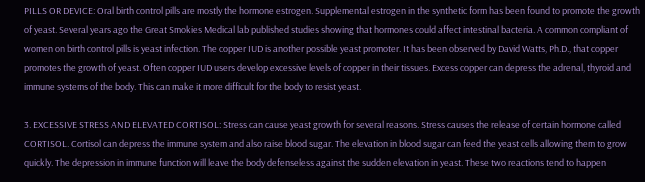PILLS OR DEVICE: Oral birth control pills are mostly the hormone estrogen. Supplemental estrogen in the synthetic form has been found to promote the growth of yeast. Several years ago the Great Smokies Medical lab published studies showing that hormones could affect intestinal bacteria. A common compliant of women on birth control pills is yeast infection. The copper IUD is another possible yeast promoter. It has been observed by David Watts, Ph.D., that copper promotes the growth of yeast. Often copper IUD users develop excessive levels of copper in their tissues. Excess copper can depress the adrenal, thyroid and immune systems of the body. This can make it more difficult for the body to resist yeast.

3. EXCESSIVE STRESS AND ELEVATED CORTISOL: Stress can cause yeast growth for several reasons. Stress causes the release of certain hormone called CORTISOL. Cortisol can depress the immune system and also raise blood sugar. The elevation in blood sugar can feed the yeast cells allowing them to grow quickly. The depression in immune function will leave the body defenseless against the sudden elevation in yeast. These two reactions tend to happen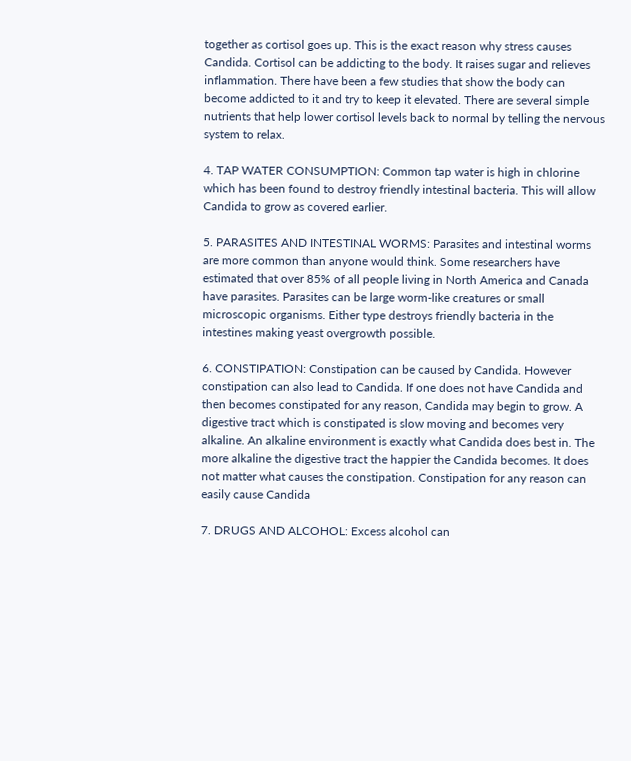together as cortisol goes up. This is the exact reason why stress causes Candida. Cortisol can be addicting to the body. It raises sugar and relieves inflammation. There have been a few studies that show the body can become addicted to it and try to keep it elevated. There are several simple nutrients that help lower cortisol levels back to normal by telling the nervous system to relax.

4. TAP WATER CONSUMPTION: Common tap water is high in chlorine which has been found to destroy friendly intestinal bacteria. This will allow Candida to grow as covered earlier.

5. PARASITES AND INTESTINAL WORMS: Parasites and intestinal worms are more common than anyone would think. Some researchers have estimated that over 85% of all people living in North America and Canada have parasites. Parasites can be large worm-like creatures or small microscopic organisms. Either type destroys friendly bacteria in the intestines making yeast overgrowth possible.

6. CONSTIPATION: Constipation can be caused by Candida. However constipation can also lead to Candida. If one does not have Candida and then becomes constipated for any reason, Candida may begin to grow. A digestive tract which is constipated is slow moving and becomes very alkaline. An alkaline environment is exactly what Candida does best in. The more alkaline the digestive tract the happier the Candida becomes. It does not matter what causes the constipation. Constipation for any reason can easily cause Candida

7. DRUGS AND ALCOHOL: Excess alcohol can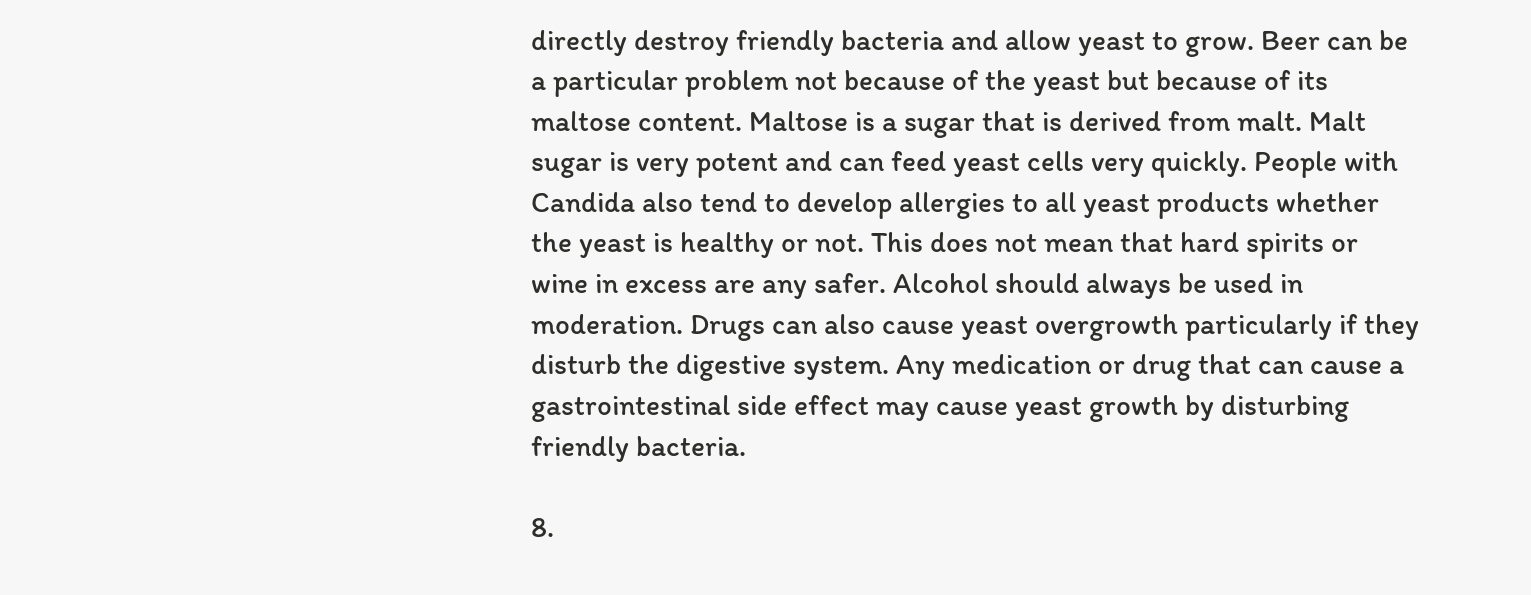directly destroy friendly bacteria and allow yeast to grow. Beer can be a particular problem not because of the yeast but because of its maltose content. Maltose is a sugar that is derived from malt. Malt sugar is very potent and can feed yeast cells very quickly. People with Candida also tend to develop allergies to all yeast products whether the yeast is healthy or not. This does not mean that hard spirits or wine in excess are any safer. Alcohol should always be used in moderation. Drugs can also cause yeast overgrowth particularly if they disturb the digestive system. Any medication or drug that can cause a gastrointestinal side effect may cause yeast growth by disturbing friendly bacteria.

8.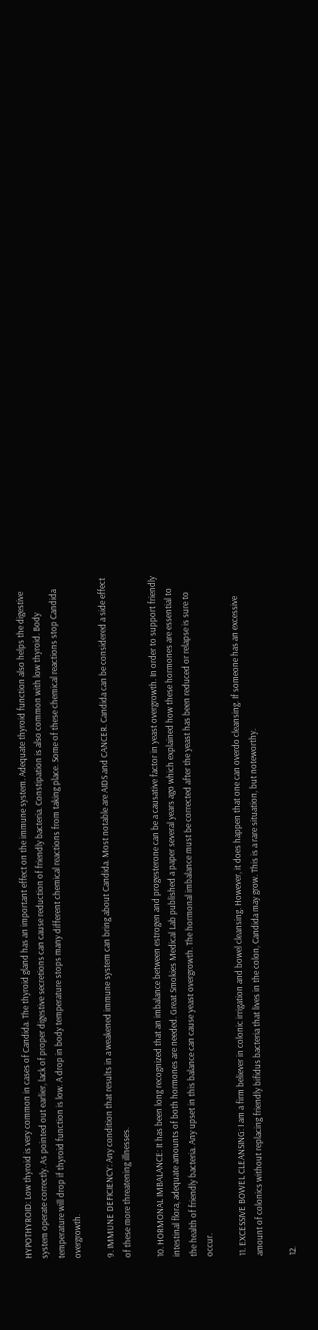HYPOTHYROID: Low thyroid is very common in cases of Candida. The thyroid gland has an important effect on the immune system. Adequate thyroid function also helps the digestive system operate correctly. As pointed out earlier, lack of proper digestive secretions can cause reduction of friendly bacteria. Constipation is also common with low thyroid. Body temperature will drop if thyroid function is low. A drop in body temperature stops many different chemical reactions from taking place. Some of these chemical reactions stop Candida overgrowth.

9. IMMUNE DEFICIENCY: Any condition that results in a weakened immune system can bring about Candida. Most notable are AIDS and CANCER. Candida can be considered a side effect of these more threatening illnesses.

10. HORMONAL IMBALANCE: It has been long recognized that an imbalance between estrogen and progesterone can be a causative factor in yeast overgrowth. In order to support friendly intestinal flora, adequate amounts of both hormones are needed. Great Smokies Medical Lab published a paper several years ago which explained how these hormones are essential to the health of friendly bacteria. Any upset in this balance can cause yeast overgrowth. The hormonal imbalance must be corrected after the yeast has been reduced or relapse is sure to occur.

11. EXCESSIVE BOWEL CLEANSING: I am a firm believer in colonic irrigation and bowel cleansing. However, it does happen that one can overdo cleansing. If someone has an excessive amount of colonics without replacing friendly bifidus bacteria that lives in the colon, Candida may grow. This is a rare situation, but noteworthy.

12.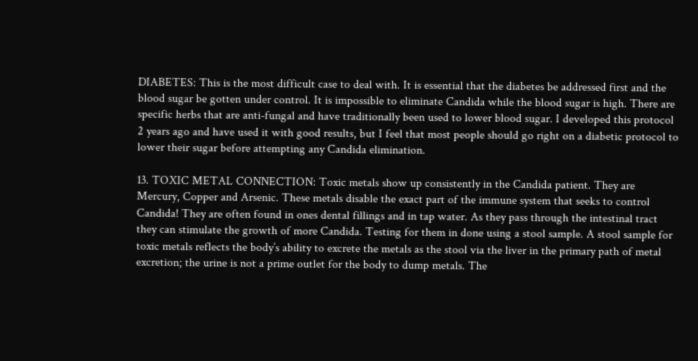DIABETES: This is the most difficult case to deal with. It is essential that the diabetes be addressed first and the blood sugar be gotten under control. It is impossible to eliminate Candida while the blood sugar is high. There are specific herbs that are anti-fungal and have traditionally been used to lower blood sugar. I developed this protocol 2 years ago and have used it with good results, but I feel that most people should go right on a diabetic protocol to lower their sugar before attempting any Candida elimination.

13. TOXIC METAL CONNECTION: Toxic metals show up consistently in the Candida patient. They are Mercury, Copper and Arsenic. These metals disable the exact part of the immune system that seeks to control Candida! They are often found in ones dental fillings and in tap water. As they pass through the intestinal tract they can stimulate the growth of more Candida. Testing for them in done using a stool sample. A stool sample for toxic metals reflects the body’s ability to excrete the metals as the stool via the liver in the primary path of metal excretion; the urine is not a prime outlet for the body to dump metals. The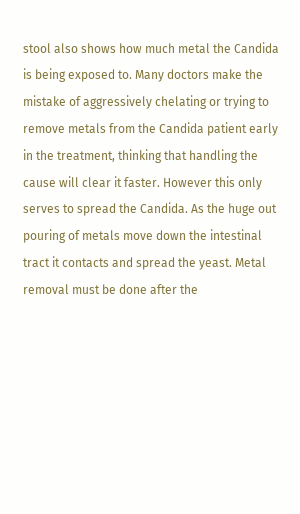stool also shows how much metal the Candida is being exposed to. Many doctors make the mistake of aggressively chelating or trying to remove metals from the Candida patient early in the treatment, thinking that handling the cause will clear it faster. However this only serves to spread the Candida. As the huge out pouring of metals move down the intestinal tract it contacts and spread the yeast. Metal removal must be done after the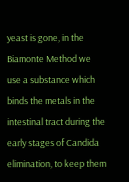yeast is gone, in the Biamonte Method we use a substance which binds the metals in the intestinal tract during the early stages of Candida elimination, to keep them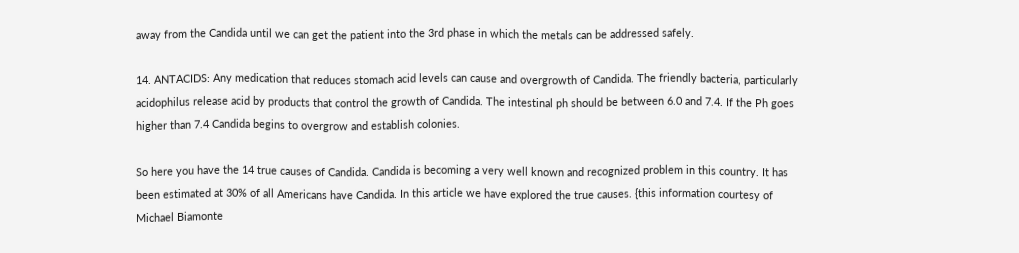away from the Candida until we can get the patient into the 3rd phase in which the metals can be addressed safely.

14. ANTACIDS: Any medication that reduces stomach acid levels can cause and overgrowth of Candida. The friendly bacteria, particularly acidophilus release acid by products that control the growth of Candida. The intestinal ph should be between 6.0 and 7.4. If the Ph goes higher than 7.4 Candida begins to overgrow and establish colonies.

So here you have the 14 true causes of Candida. Candida is becoming a very well known and recognized problem in this country. It has been estimated at 30% of all Americans have Candida. In this article we have explored the true causes. {this information courtesy of Michael Biamonte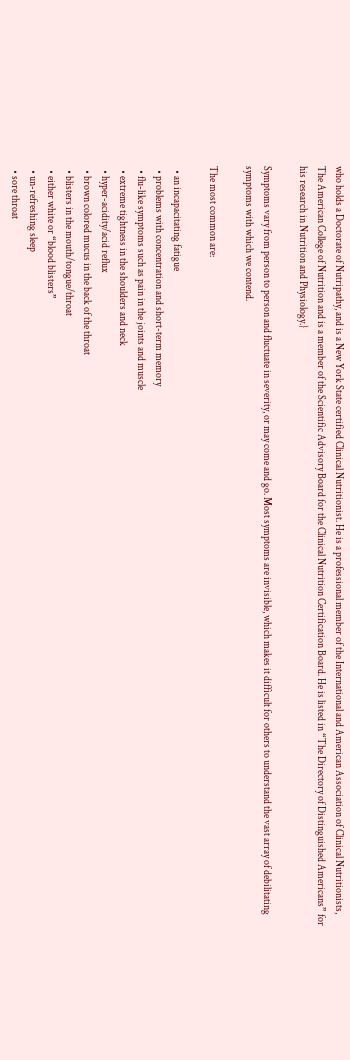who holds a Doctorate of Nutripathy, and is a New York State certified Clinical Nutritionist. He is a professional member of the International and American Association of Clinical Nutritionists, The American College of Nutrition and is a member of the Scientific Advisory Board for the Clinical Nutrition Certification Board. He is listed in “The Directory of Distinguished Americans” for his research in Nutrition and Physiology.}

Symptoms vary from person to person and fluctuate in severity, or may come and go. Most symptoms are invisible, which makes it difficult for others to understand the vast array of debilitating symptoms with which we contend.

The most common are:

  • an incapacitating fatigue
  • problems with concentration and short-term memory
  • flu-like symptoms such as pain in the joints and muscle
  • extreme tightness in the shoulders and neck
  • hyper-acidity/acid reflux
  • brown colored mucus in the back of the throat
  • blisters in the mouth/tongue/throat
  • either white or “blood blisters”
  • un-refreshing sleep
  • sore throat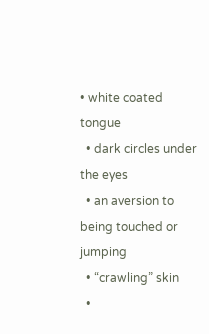• white coated tongue
  • dark circles under the eyes
  • an aversion to being touched or jumping
  • “crawling” skin
  •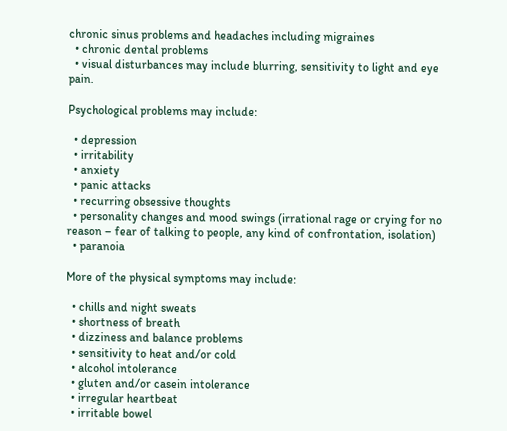chronic sinus problems and headaches including migraines
  • chronic dental problems
  • visual disturbances may include blurring, sensitivity to light and eye pain.

Psychological problems may include:

  • depression
  • irritability
  • anxiety
  • panic attacks
  • recurring obsessive thoughts
  • personality changes and mood swings (irrational rage or crying for no reason – fear of talking to people, any kind of confrontation, isolation)
  • paranoia

More of the physical symptoms may include:

  • chills and night sweats
  • shortness of breath
  • dizziness and balance problems
  • sensitivity to heat and/or cold
  • alcohol intolerance
  • gluten and/or casein intolerance
  • irregular heartbeat
  • irritable bowel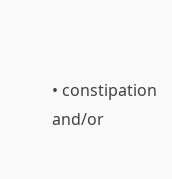• constipation and/or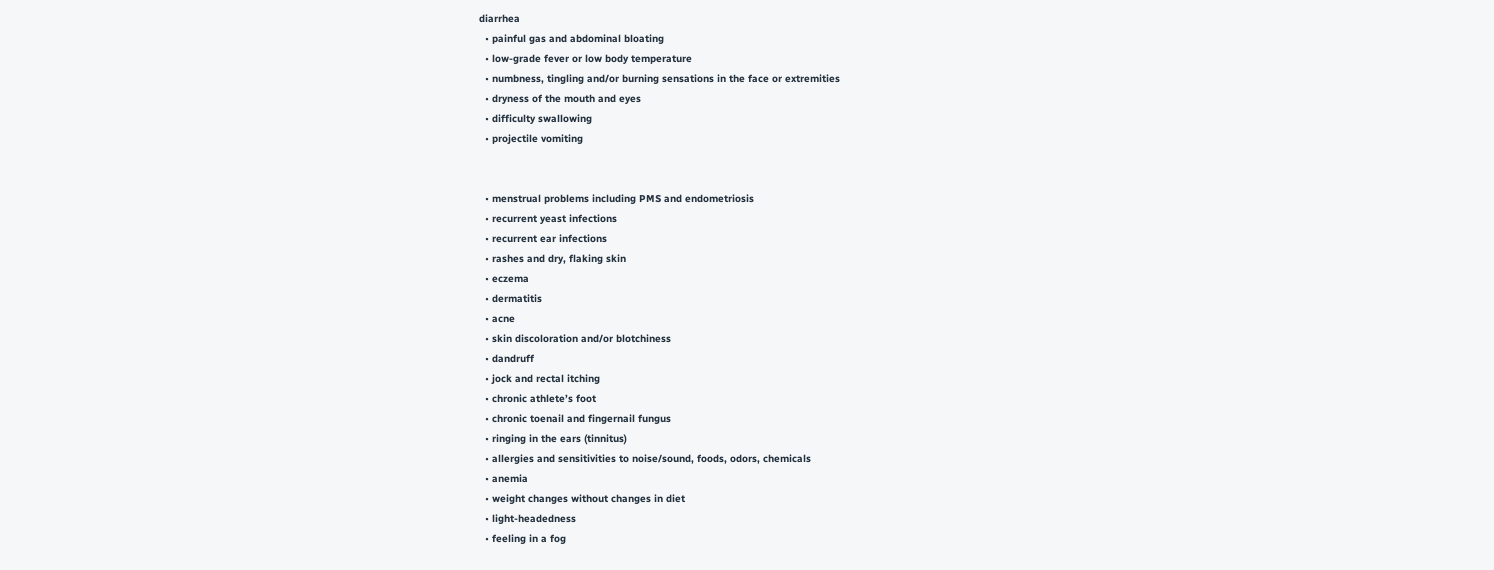diarrhea
  • painful gas and abdominal bloating
  • low-grade fever or low body temperature
  • numbness, tingling and/or burning sensations in the face or extremities
  • dryness of the mouth and eyes
  • difficulty swallowing
  • projectile vomiting


  • menstrual problems including PMS and endometriosis
  • recurrent yeast infections
  • recurrent ear infections
  • rashes and dry, flaking skin
  • eczema
  • dermatitis
  • acne
  • skin discoloration and/or blotchiness
  • dandruff
  • jock and rectal itching
  • chronic athlete’s foot
  • chronic toenail and fingernail fungus
  • ringing in the ears (tinnitus)
  • allergies and sensitivities to noise/sound, foods, odors, chemicals
  • anemia
  • weight changes without changes in diet
  • light-headedness
  • feeling in a fog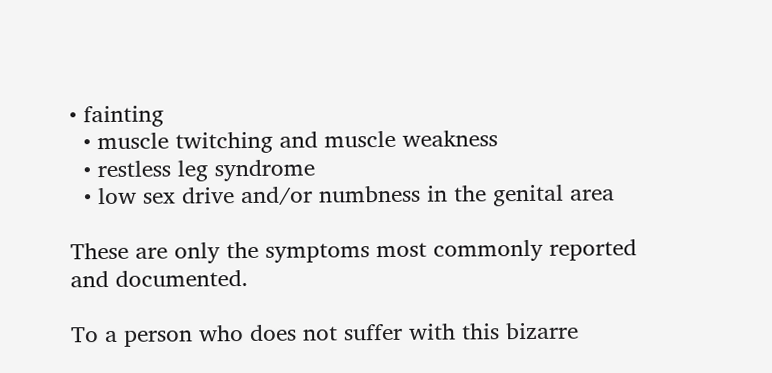• fainting
  • muscle twitching and muscle weakness
  • restless leg syndrome
  • low sex drive and/or numbness in the genital area

These are only the symptoms most commonly reported and documented.

To a person who does not suffer with this bizarre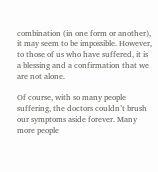combination (in one form or another), it may seem to be impossible. However, to those of us who have suffered, it is a blessing and a confirmation that we are not alone.

Of course, with so many people suffering, the doctors couldn’t brush our symptoms aside forever. Many more people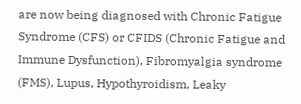are now being diagnosed with Chronic Fatigue Syndrome (CFS) or CFIDS (Chronic Fatigue and Immune Dysfunction), Fibromyalgia syndrome (FMS), Lupus, Hypothyroidism, Leaky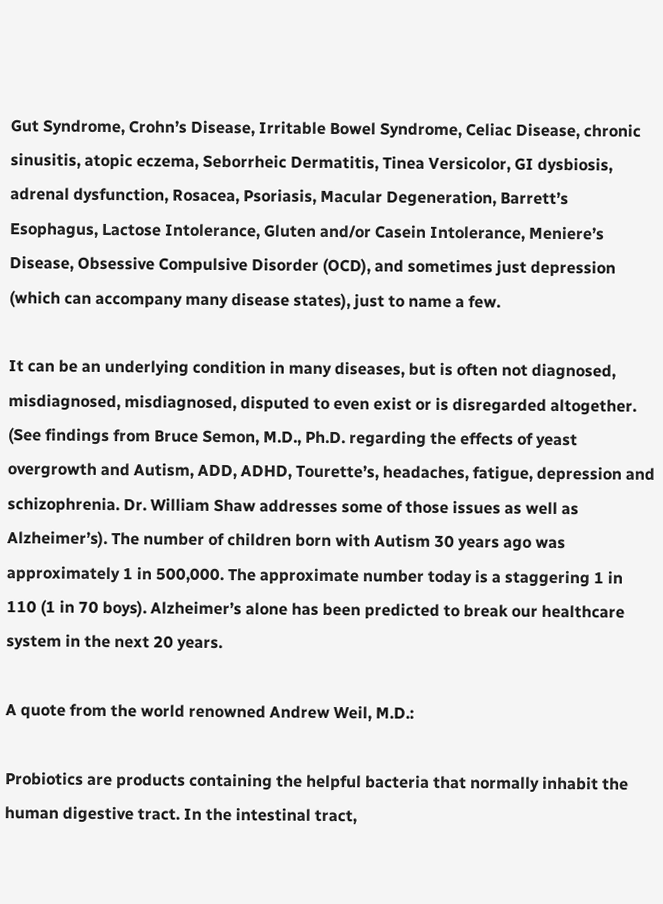Gut Syndrome, Crohn’s Disease, Irritable Bowel Syndrome, Celiac Disease, chronic sinusitis, atopic eczema, Seborrheic Dermatitis, Tinea Versicolor, GI dysbiosis, adrenal dysfunction, Rosacea, Psoriasis, Macular Degeneration, Barrett’s Esophagus, Lactose Intolerance, Gluten and/or Casein Intolerance, Meniere’s Disease, Obsessive Compulsive Disorder (OCD), and sometimes just depression (which can accompany many disease states), just to name a few.

It can be an underlying condition in many diseases, but is often not diagnosed, misdiagnosed, misdiagnosed, disputed to even exist or is disregarded altogether. (See findings from Bruce Semon, M.D., Ph.D. regarding the effects of yeast overgrowth and Autism, ADD, ADHD, Tourette’s, headaches, fatigue, depression and schizophrenia. Dr. William Shaw addresses some of those issues as well as Alzheimer’s). The number of children born with Autism 30 years ago was approximately 1 in 500,000. The approximate number today is a staggering 1 in 110 (1 in 70 boys). Alzheimer’s alone has been predicted to break our healthcare system in the next 20 years.

A quote from the world renowned Andrew Weil, M.D.:

Probiotics are products containing the helpful bacteria that normally inhabit the human digestive tract. In the intestinal tract,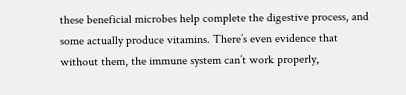these beneficial microbes help complete the digestive process, and some actually produce vitamins. There’s even evidence that without them, the immune system can’t work properly,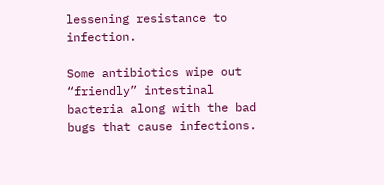lessening resistance to infection.

Some antibiotics wipe out “friendly” intestinal bacteria along with the bad bugs that cause infections.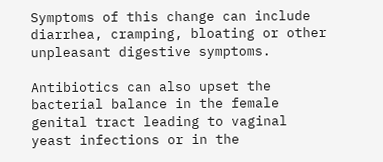Symptoms of this change can include diarrhea, cramping, bloating or other unpleasant digestive symptoms.

Antibiotics can also upset the bacterial balance in the female genital tract leading to vaginal yeast infections or in the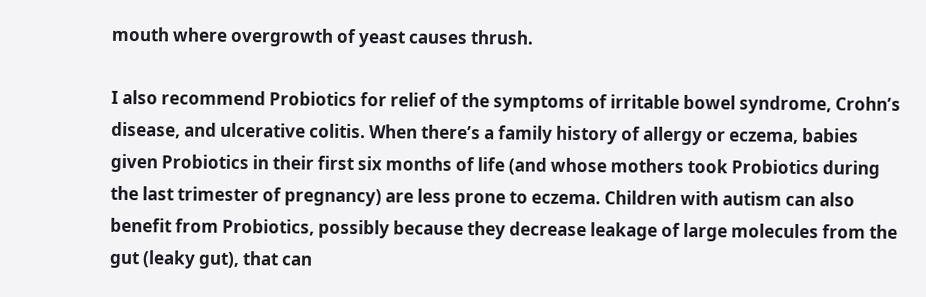mouth where overgrowth of yeast causes thrush.

I also recommend Probiotics for relief of the symptoms of irritable bowel syndrome, Crohn’s disease, and ulcerative colitis. When there’s a family history of allergy or eczema, babies given Probiotics in their first six months of life (and whose mothers took Probiotics during the last trimester of pregnancy) are less prone to eczema. Children with autism can also benefit from Probiotics, possibly because they decrease leakage of large molecules from the gut (leaky gut), that can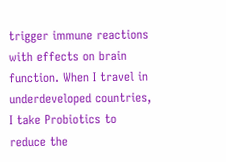trigger immune reactions with effects on brain function. When I travel in underdeveloped countries, I take Probiotics to reduce the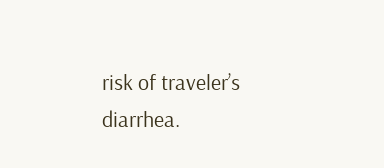risk of traveler’s diarrhea.